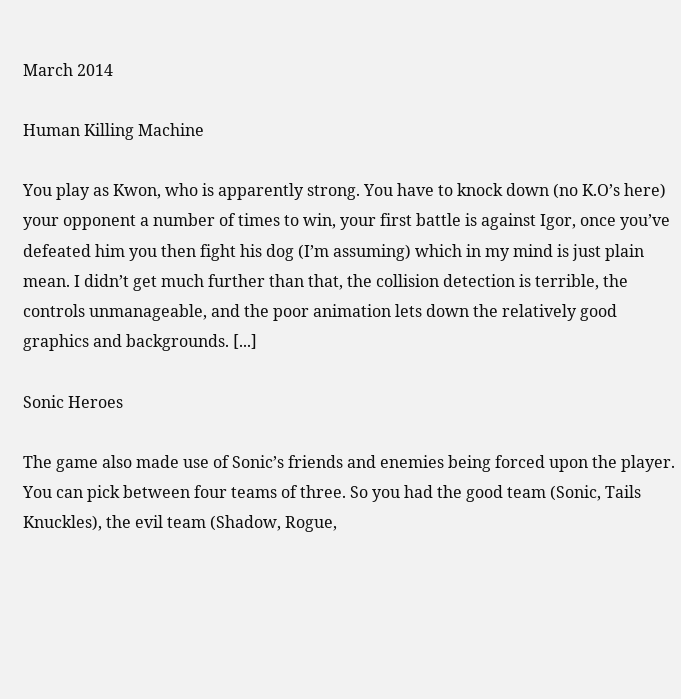March 2014

Human Killing Machine

You play as Kwon, who is apparently strong. You have to knock down (no K.O’s here) your opponent a number of times to win, your first battle is against Igor, once you’ve defeated him you then fight his dog (I’m assuming) which in my mind is just plain mean. I didn’t get much further than that, the collision detection is terrible, the controls unmanageable, and the poor animation lets down the relatively good graphics and backgrounds. [...]

Sonic Heroes

The game also made use of Sonic’s friends and enemies being forced upon the player. You can pick between four teams of three. So you had the good team (Sonic, Tails Knuckles), the evil team (Shadow, Rogue,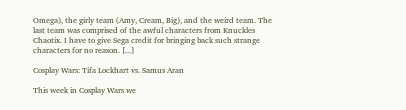Omega), the girly team (Amy, Cream, Big), and the weird team. The last team was comprised of the awful characters from Knuckles Chaotix. I have to give Sega credit for bringing back such strange characters for no reason. [...]

Cosplay Wars: Tifa Lockhart vs. Samus Aran

This week in Cosplay Wars we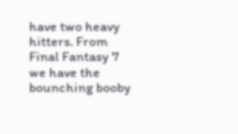have two heavy hitters. From Final Fantasy 7 we have the bounching booby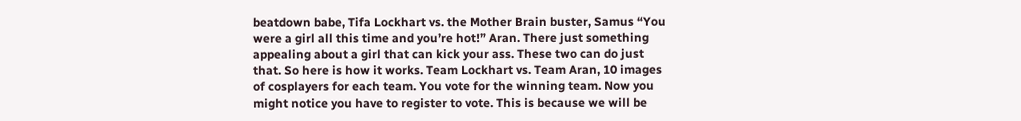beatdown babe, Tifa Lockhart vs. the Mother Brain buster, Samus “You were a girl all this time and you’re hot!” Aran. There just something appealing about a girl that can kick your ass. These two can do just that. So here is how it works. Team Lockhart vs. Team Aran, 10 images of cosplayers for each team. You vote for the winning team. Now you might notice you have to register to vote. This is because we will be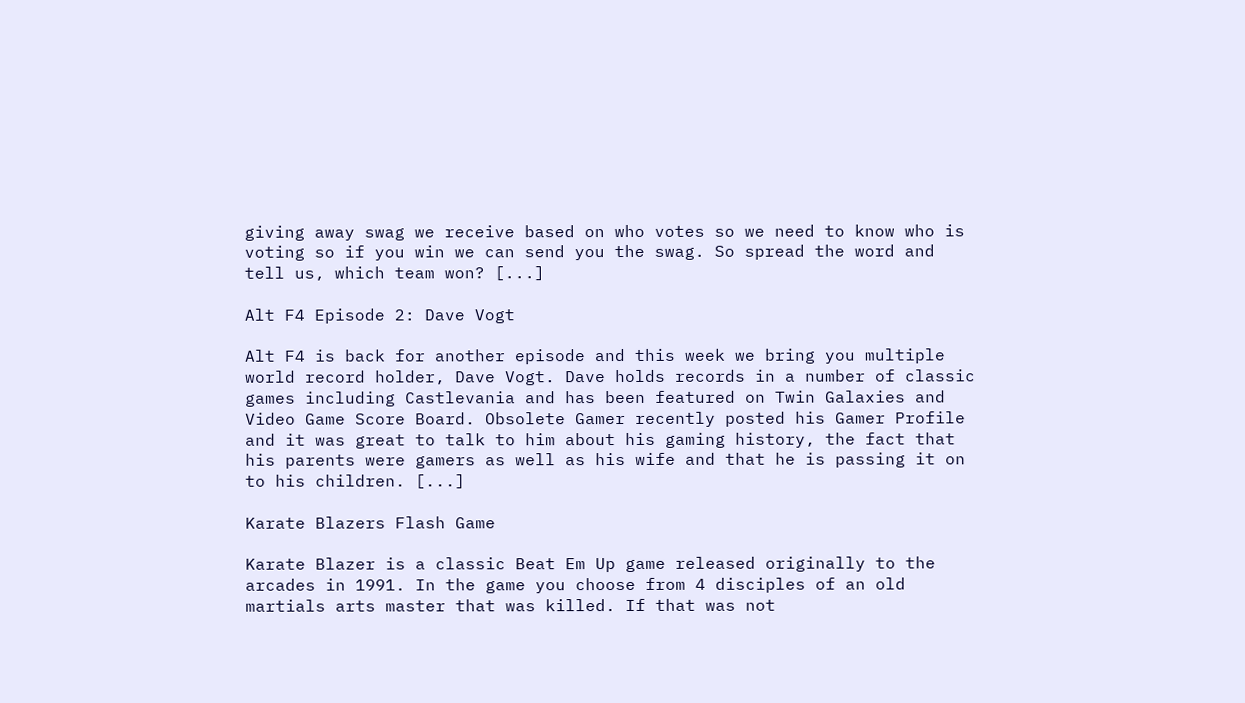giving away swag we receive based on who votes so we need to know who is voting so if you win we can send you the swag. So spread the word and tell us, which team won? [...]

Alt F4 Episode 2: Dave Vogt

Alt F4 is back for another episode and this week we bring you multiple world record holder, Dave Vogt. Dave holds records in a number of classic games including Castlevania and has been featured on Twin Galaxies and Video Game Score Board. Obsolete Gamer recently posted his Gamer Profile and it was great to talk to him about his gaming history, the fact that his parents were gamers as well as his wife and that he is passing it on to his children. [...]

Karate Blazers Flash Game

Karate Blazer is a classic Beat Em Up game released originally to the arcades in 1991. In the game you choose from 4 disciples of an old martials arts master that was killed. If that was not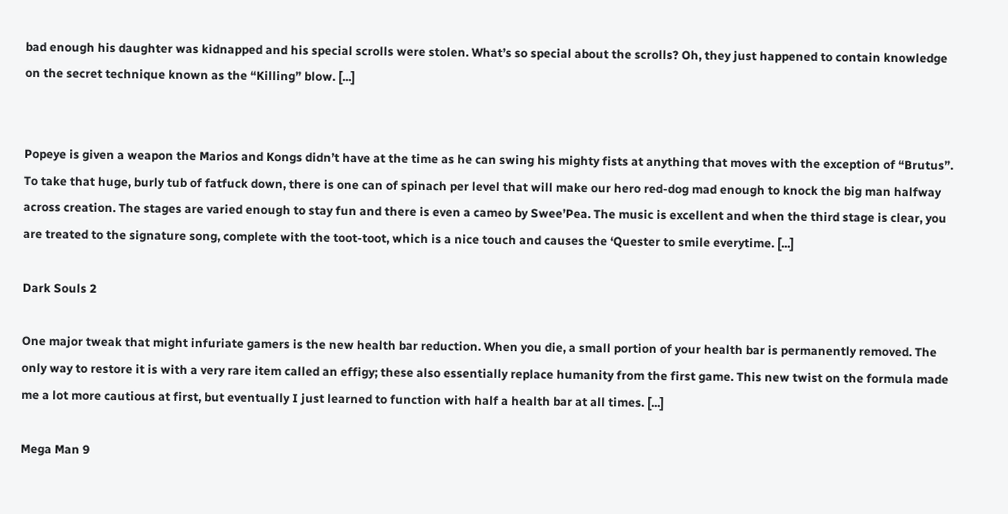bad enough his daughter was kidnapped and his special scrolls were stolen. What’s so special about the scrolls? Oh, they just happened to contain knowledge on the secret technique known as the “Killing” blow. [...]


Popeye is given a weapon the Marios and Kongs didn’t have at the time as he can swing his mighty fists at anything that moves with the exception of “Brutus”. To take that huge, burly tub of fatfuck down, there is one can of spinach per level that will make our hero red-dog mad enough to knock the big man halfway across creation. The stages are varied enough to stay fun and there is even a cameo by Swee’Pea. The music is excellent and when the third stage is clear, you are treated to the signature song, complete with the toot-toot, which is a nice touch and causes the ‘Quester to smile everytime. [...]

Dark Souls 2

One major tweak that might infuriate gamers is the new health bar reduction. When you die, a small portion of your health bar is permanently removed. The only way to restore it is with a very rare item called an effigy; these also essentially replace humanity from the first game. This new twist on the formula made me a lot more cautious at first, but eventually I just learned to function with half a health bar at all times. [...]

Mega Man 9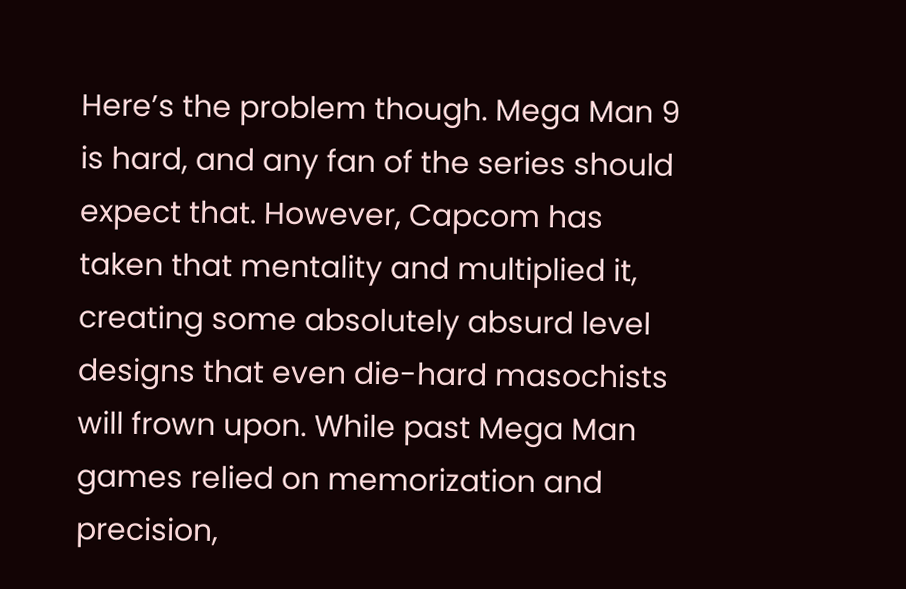Here’s the problem though. Mega Man 9 is hard, and any fan of the series should expect that. However, Capcom has taken that mentality and multiplied it, creating some absolutely absurd level designs that even die-hard masochists will frown upon. While past Mega Man games relied on memorization and precision,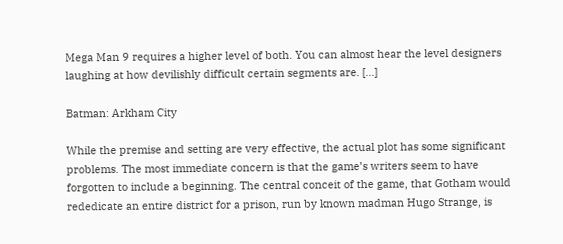Mega Man 9 requires a higher level of both. You can almost hear the level designers laughing at how devilishly difficult certain segments are. [...]

Batman: Arkham City

While the premise and setting are very effective, the actual plot has some significant problems. The most immediate concern is that the game’s writers seem to have forgotten to include a beginning. The central conceit of the game, that Gotham would rededicate an entire district for a prison, run by known madman Hugo Strange, is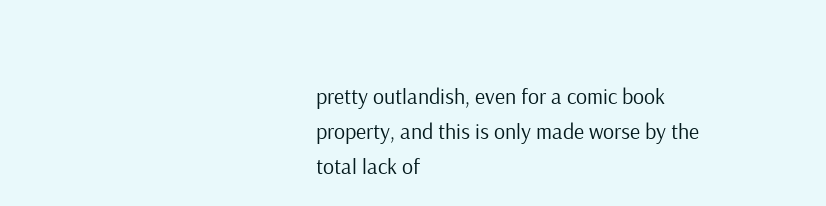pretty outlandish, even for a comic book property, and this is only made worse by the total lack of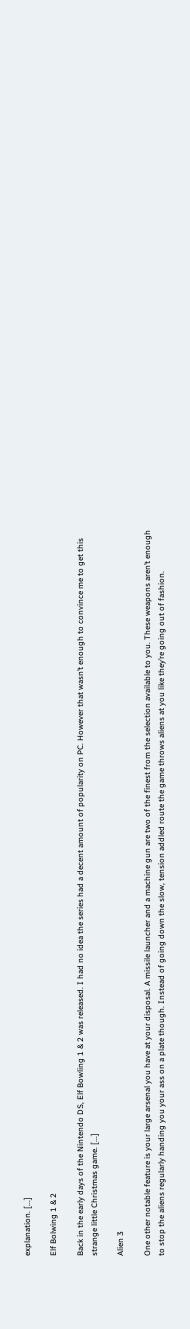explanation. [...]

Elf Bolwing 1 & 2

Back in the early days of the Nintendo DS, Elf Bowling 1 & 2 was released. I had no idea the series had a decent amount of popularity on PC. However that wasn’t enough to convince me to get this strange little Christmas game. [...]

Alien 3

One other notable feature is your large arsenal you have at your disposal. A missile launcher and a machine gun are two of the finest from the selection available to you. These weapons aren’t enough to stop the aliens regularly handing you your ass on a plate though. Instead of going down the slow, tension addled route the game throws aliens at you like they’re going out of fashion.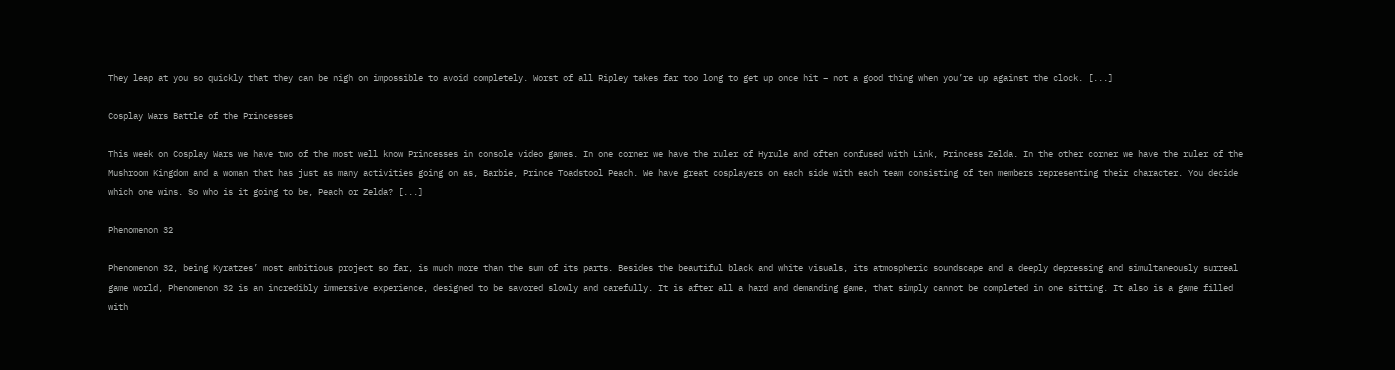They leap at you so quickly that they can be nigh on impossible to avoid completely. Worst of all Ripley takes far too long to get up once hit – not a good thing when you’re up against the clock. [...]

Cosplay Wars Battle of the Princesses

This week on Cosplay Wars we have two of the most well know Princesses in console video games. In one corner we have the ruler of Hyrule and often confused with Link, Princess Zelda. In the other corner we have the ruler of the Mushroom Kingdom and a woman that has just as many activities going on as, Barbie, Prince Toadstool Peach. We have great cosplayers on each side with each team consisting of ten members representing their character. You decide which one wins. So who is it going to be, Peach or Zelda? [...]

Phenomenon 32

Phenomenon 32, being Kyratzes’ most ambitious project so far, is much more than the sum of its parts. Besides the beautiful black and white visuals, its atmospheric soundscape and a deeply depressing and simultaneously surreal game world, Phenomenon 32 is an incredibly immersive experience, designed to be savored slowly and carefully. It is after all a hard and demanding game, that simply cannot be completed in one sitting. It also is a game filled with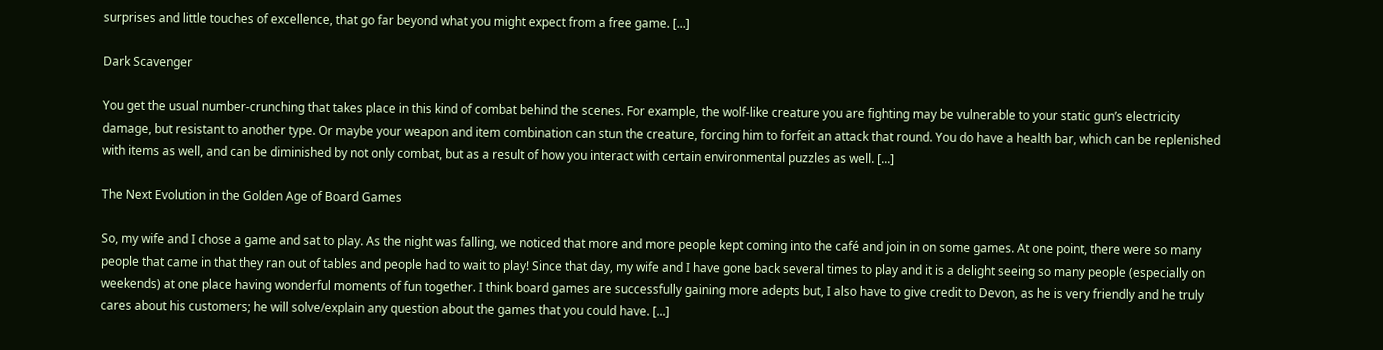surprises and little touches of excellence, that go far beyond what you might expect from a free game. [...]

Dark Scavenger

You get the usual number-crunching that takes place in this kind of combat behind the scenes. For example, the wolf-like creature you are fighting may be vulnerable to your static gun’s electricity damage, but resistant to another type. Or maybe your weapon and item combination can stun the creature, forcing him to forfeit an attack that round. You do have a health bar, which can be replenished with items as well, and can be diminished by not only combat, but as a result of how you interact with certain environmental puzzles as well. [...]

The Next Evolution in the Golden Age of Board Games

So, my wife and I chose a game and sat to play. As the night was falling, we noticed that more and more people kept coming into the café and join in on some games. At one point, there were so many people that came in that they ran out of tables and people had to wait to play! Since that day, my wife and I have gone back several times to play and it is a delight seeing so many people (especially on weekends) at one place having wonderful moments of fun together. I think board games are successfully gaining more adepts but, I also have to give credit to Devon, as he is very friendly and he truly cares about his customers; he will solve/explain any question about the games that you could have. [...]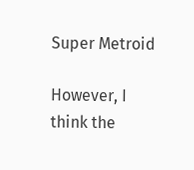Super Metroid

However, I think the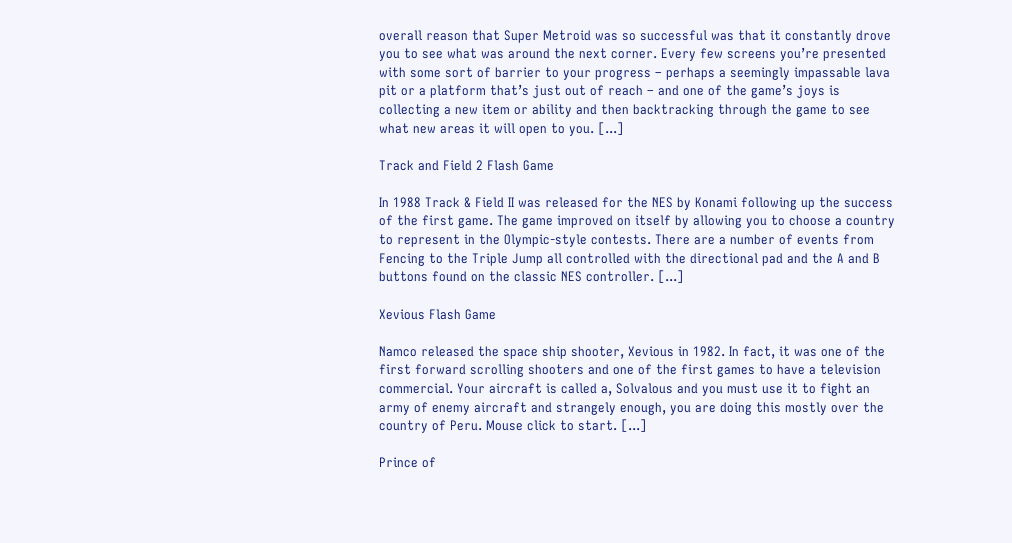overall reason that Super Metroid was so successful was that it constantly drove you to see what was around the next corner. Every few screens you’re presented with some sort of barrier to your progress – perhaps a seemingly impassable lava pit or a platform that’s just out of reach – and one of the game’s joys is collecting a new item or ability and then backtracking through the game to see what new areas it will open to you. [...]

Track and Field 2 Flash Game

In 1988 Track & Field II was released for the NES by Konami following up the success of the first game. The game improved on itself by allowing you to choose a country to represent in the Olympic-style contests. There are a number of events from Fencing to the Triple Jump all controlled with the directional pad and the A and B buttons found on the classic NES controller. [...]

Xevious Flash Game

Namco released the space ship shooter, Xevious in 1982. In fact, it was one of the first forward scrolling shooters and one of the first games to have a television commercial. Your aircraft is called a, Solvalous and you must use it to fight an army of enemy aircraft and strangely enough, you are doing this mostly over the country of Peru. Mouse click to start. [...]

Prince of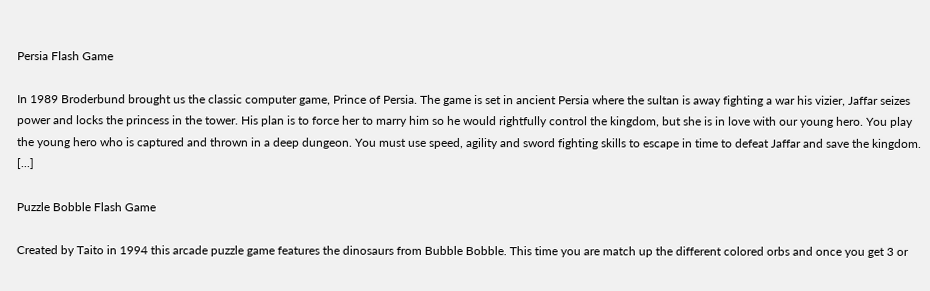Persia Flash Game

In 1989 Broderbund brought us the classic computer game, Prince of Persia. The game is set in ancient Persia where the sultan is away fighting a war his vizier, Jaffar seizes power and locks the princess in the tower. His plan is to force her to marry him so he would rightfully control the kingdom, but she is in love with our young hero. You play the young hero who is captured and thrown in a deep dungeon. You must use speed, agility and sword fighting skills to escape in time to defeat Jaffar and save the kingdom. [...]

Puzzle Bobble Flash Game

Created by Taito in 1994 this arcade puzzle game features the dinosaurs from Bubble Bobble. This time you are match up the different colored orbs and once you get 3 or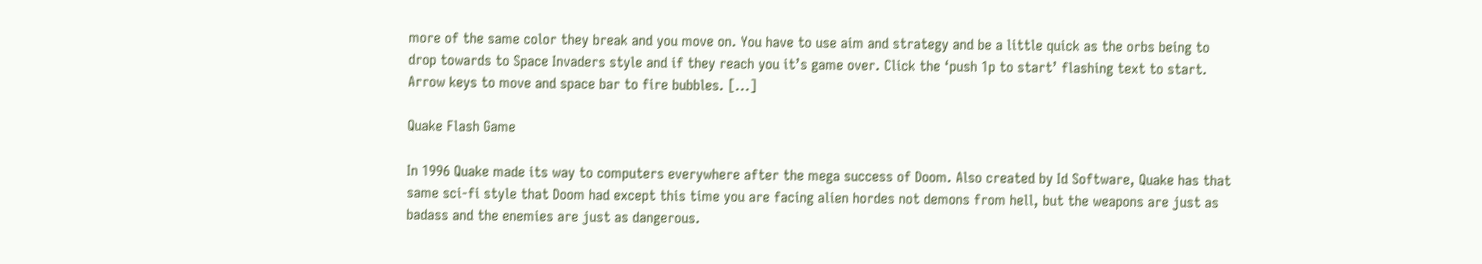more of the same color they break and you move on. You have to use aim and strategy and be a little quick as the orbs being to drop towards to Space Invaders style and if they reach you it’s game over. Click the ‘push 1p to start’ flashing text to start. Arrow keys to move and space bar to fire bubbles. [...]

Quake Flash Game

In 1996 Quake made its way to computers everywhere after the mega success of Doom. Also created by Id Software, Quake has that same sci-fi style that Doom had except this time you are facing alien hordes not demons from hell, but the weapons are just as badass and the enemies are just as dangerous.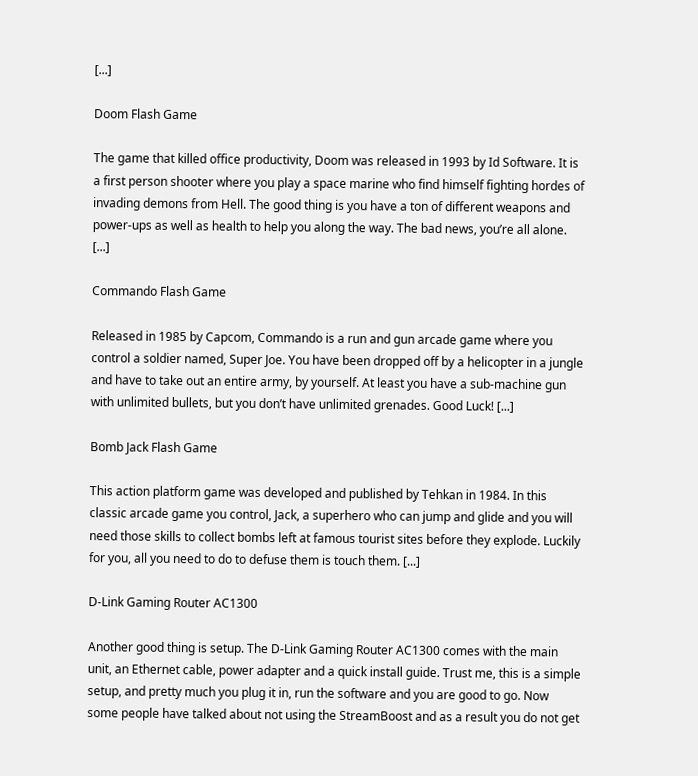[...]

Doom Flash Game

The game that killed office productivity, Doom was released in 1993 by Id Software. It is a first person shooter where you play a space marine who find himself fighting hordes of invading demons from Hell. The good thing is you have a ton of different weapons and power-ups as well as health to help you along the way. The bad news, you’re all alone. [...]

Commando Flash Game

Released in 1985 by Capcom, Commando is a run and gun arcade game where you control a soldier named, Super Joe. You have been dropped off by a helicopter in a jungle and have to take out an entire army, by yourself. At least you have a sub-machine gun with unlimited bullets, but you don’t have unlimited grenades. Good Luck! [...]

Bomb Jack Flash Game

This action platform game was developed and published by Tehkan in 1984. In this classic arcade game you control, Jack, a superhero who can jump and glide and you will need those skills to collect bombs left at famous tourist sites before they explode. Luckily for you, all you need to do to defuse them is touch them. [...]

D-Link Gaming Router AC1300

Another good thing is setup. The D-Link Gaming Router AC1300 comes with the main unit, an Ethernet cable, power adapter and a quick install guide. Trust me, this is a simple setup, and pretty much you plug it in, run the software and you are good to go. Now some people have talked about not using the StreamBoost and as a result you do not get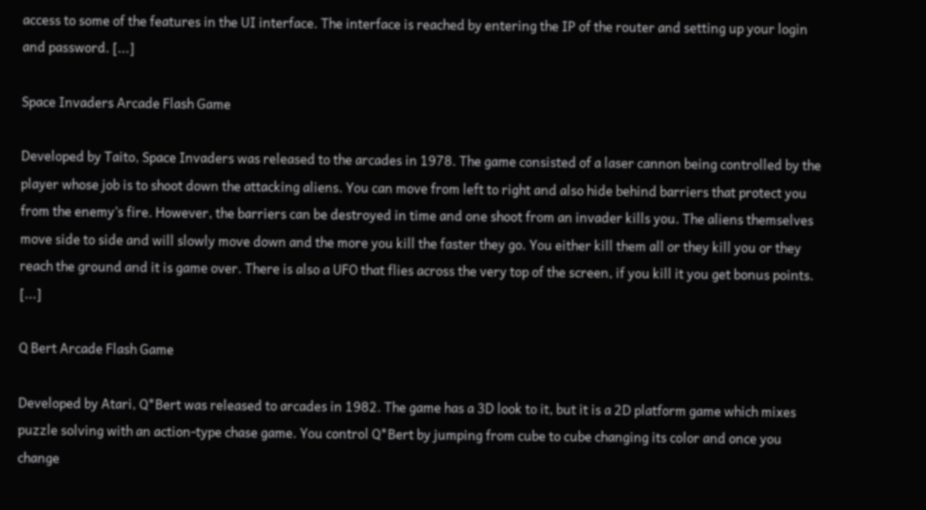access to some of the features in the UI interface. The interface is reached by entering the IP of the router and setting up your login and password. [...]

Space Invaders Arcade Flash Game

Developed by Taito, Space Invaders was released to the arcades in 1978. The game consisted of a laser cannon being controlled by the player whose job is to shoot down the attacking aliens. You can move from left to right and also hide behind barriers that protect you from the enemy’s fire. However, the barriers can be destroyed in time and one shoot from an invader kills you. The aliens themselves move side to side and will slowly move down and the more you kill the faster they go. You either kill them all or they kill you or they reach the ground and it is game over. There is also a UFO that flies across the very top of the screen, if you kill it you get bonus points. [...]

Q Bert Arcade Flash Game

Developed by Atari, Q*Bert was released to arcades in 1982. The game has a 3D look to it, but it is a 2D platform game which mixes puzzle solving with an action-type chase game. You control Q*Bert by jumping from cube to cube changing its color and once you change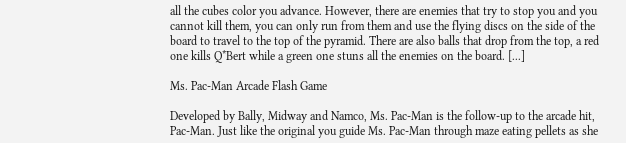all the cubes color you advance. However, there are enemies that try to stop you and you cannot kill them, you can only run from them and use the flying discs on the side of the board to travel to the top of the pyramid. There are also balls that drop from the top, a red one kills Q*Bert while a green one stuns all the enemies on the board. [...]

Ms. Pac-Man Arcade Flash Game

Developed by Bally, Midway and Namco, Ms. Pac-Man is the follow-up to the arcade hit, Pac-Man. Just like the original you guide Ms. Pac-Man through maze eating pellets as she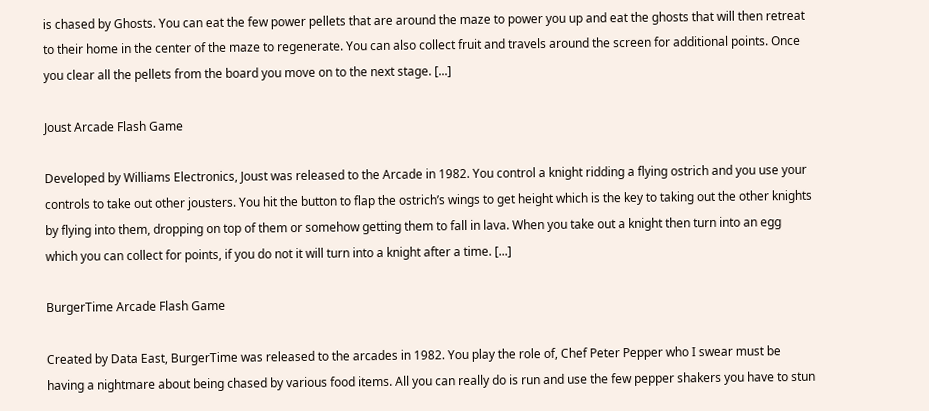is chased by Ghosts. You can eat the few power pellets that are around the maze to power you up and eat the ghosts that will then retreat to their home in the center of the maze to regenerate. You can also collect fruit and travels around the screen for additional points. Once you clear all the pellets from the board you move on to the next stage. [...]

Joust Arcade Flash Game

Developed by Williams Electronics, Joust was released to the Arcade in 1982. You control a knight ridding a flying ostrich and you use your controls to take out other jousters. You hit the button to flap the ostrich’s wings to get height which is the key to taking out the other knights by flying into them, dropping on top of them or somehow getting them to fall in lava. When you take out a knight then turn into an egg which you can collect for points, if you do not it will turn into a knight after a time. [...]

BurgerTime Arcade Flash Game

Created by Data East, BurgerTime was released to the arcades in 1982. You play the role of, Chef Peter Pepper who I swear must be having a nightmare about being chased by various food items. All you can really do is run and use the few pepper shakers you have to stun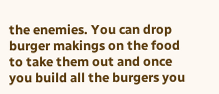the enemies. You can drop burger makings on the food to take them out and once you build all the burgers you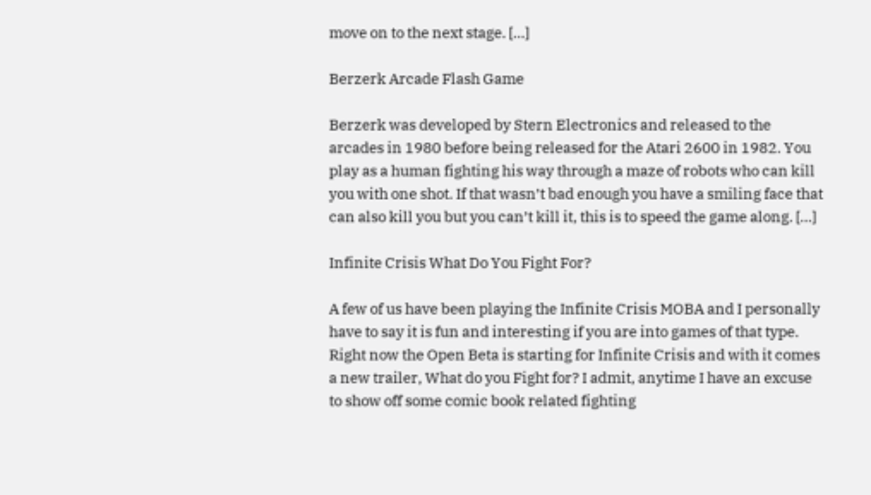move on to the next stage. [...]

Berzerk Arcade Flash Game

Berzerk was developed by Stern Electronics and released to the arcades in 1980 before being released for the Atari 2600 in 1982. You play as a human fighting his way through a maze of robots who can kill you with one shot. If that wasn’t bad enough you have a smiling face that can also kill you but you can’t kill it, this is to speed the game along. [...]

Infinite Crisis What Do You Fight For?

A few of us have been playing the Infinite Crisis MOBA and I personally have to say it is fun and interesting if you are into games of that type. Right now the Open Beta is starting for Infinite Crisis and with it comes a new trailer, What do you Fight for? I admit, anytime I have an excuse to show off some comic book related fighting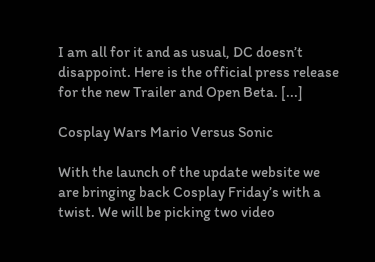I am all for it and as usual, DC doesn’t disappoint. Here is the official press release for the new Trailer and Open Beta. [...]

Cosplay Wars Mario Versus Sonic

With the launch of the update website we are bringing back Cosplay Friday’s with a twist. We will be picking two video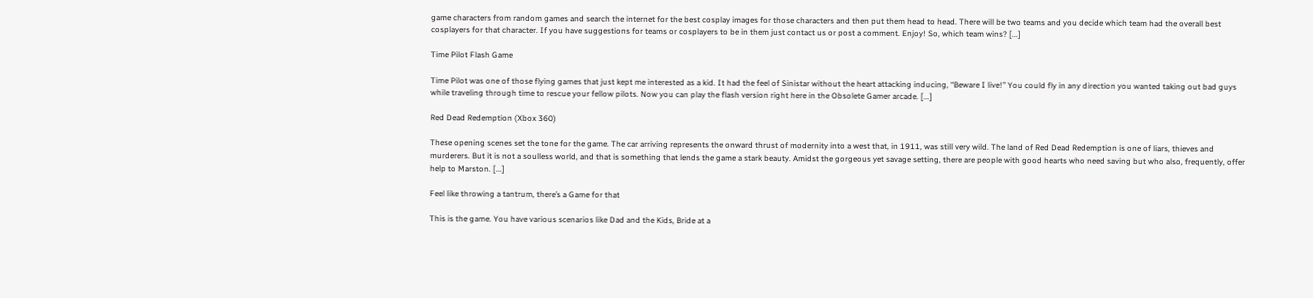game characters from random games and search the internet for the best cosplay images for those characters and then put them head to head. There will be two teams and you decide which team had the overall best cosplayers for that character. If you have suggestions for teams or cosplayers to be in them just contact us or post a comment. Enjoy! So, which team wins? [...]

Time Pilot Flash Game

Time Pilot was one of those flying games that just kept me interested as a kid. It had the feel of Sinistar without the heart attacking inducing, “Beware I live!” You could fly in any direction you wanted taking out bad guys while traveling through time to rescue your fellow pilots. Now you can play the flash version right here in the Obsolete Gamer arcade. [...]

Red Dead Redemption (Xbox 360)

These opening scenes set the tone for the game. The car arriving represents the onward thrust of modernity into a west that, in 1911, was still very wild. The land of Red Dead Redemption is one of liars, thieves and murderers. But it is not a soulless world, and that is something that lends the game a stark beauty. Amidst the gorgeous yet savage setting, there are people with good hearts who need saving but who also, frequently, offer help to Marston. [...]

Feel like throwing a tantrum, there’s a Game for that

This is the game. You have various scenarios like Dad and the Kids, Bride at a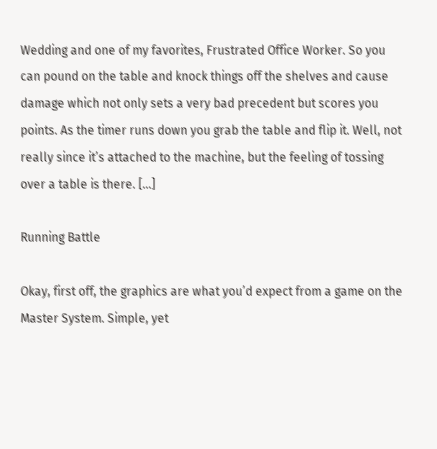Wedding and one of my favorites, Frustrated Office Worker. So you can pound on the table and knock things off the shelves and cause damage which not only sets a very bad precedent but scores you points. As the timer runs down you grab the table and flip it. Well, not really since it’s attached to the machine, but the feeling of tossing over a table is there. [...]

Running Battle

Okay, first off, the graphics are what you’d expect from a game on the Master System. Simple, yet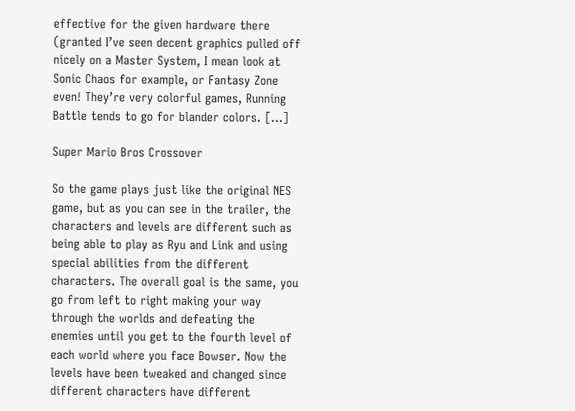effective for the given hardware there (granted I’ve seen decent graphics pulled off nicely on a Master System, I mean look at Sonic Chaos for example, or Fantasy Zone even! They’re very colorful games, Running Battle tends to go for blander colors. [...]

Super Mario Bros Crossover

So the game plays just like the original NES game, but as you can see in the trailer, the characters and levels are different such as being able to play as Ryu and Link and using special abilities from the different characters. The overall goal is the same, you go from left to right making your way through the worlds and defeating the enemies until you get to the fourth level of each world where you face Bowser. Now the levels have been tweaked and changed since different characters have different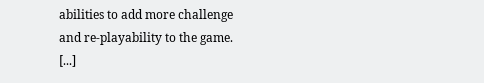abilities to add more challenge and re-playability to the game. [...]